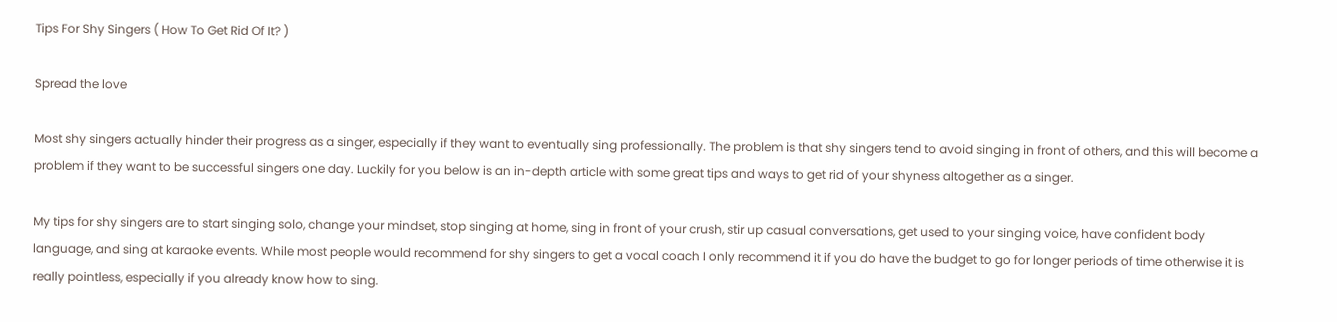Tips For Shy Singers ( How To Get Rid Of It? )

Spread the love

Most shy singers actually hinder their progress as a singer, especially if they want to eventually sing professionally. The problem is that shy singers tend to avoid singing in front of others, and this will become a problem if they want to be successful singers one day. Luckily for you below is an in-depth article with some great tips and ways to get rid of your shyness altogether as a singer.

My tips for shy singers are to start singing solo, change your mindset, stop singing at home, sing in front of your crush, stir up casual conversations, get used to your singing voice, have confident body language, and sing at karaoke events. While most people would recommend for shy singers to get a vocal coach I only recommend it if you do have the budget to go for longer periods of time otherwise it is really pointless, especially if you already know how to sing.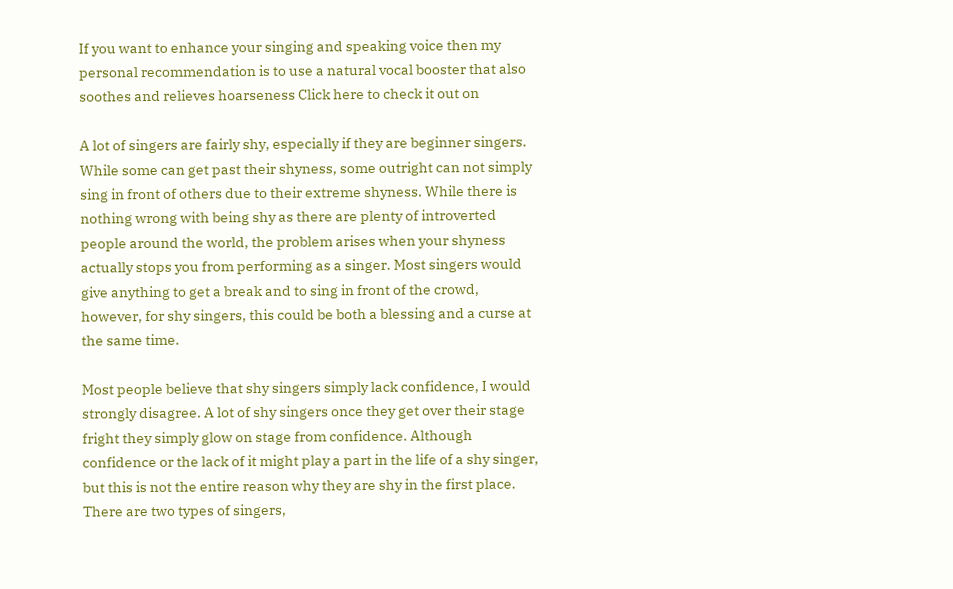If you want to enhance your singing and speaking voice then my personal recommendation is to use a natural vocal booster that also soothes and relieves hoarseness Click here to check it out on

A lot of singers are fairly shy, especially if they are beginner singers. While some can get past their shyness, some outright can not simply sing in front of others due to their extreme shyness. While there is nothing wrong with being shy as there are plenty of introverted people around the world, the problem arises when your shyness actually stops you from performing as a singer. Most singers would give anything to get a break and to sing in front of the crowd, however, for shy singers, this could be both a blessing and a curse at the same time.

Most people believe that shy singers simply lack confidence, I would strongly disagree. A lot of shy singers once they get over their stage fright they simply glow on stage from confidence. Although confidence or the lack of it might play a part in the life of a shy singer, but this is not the entire reason why they are shy in the first place. There are two types of singers,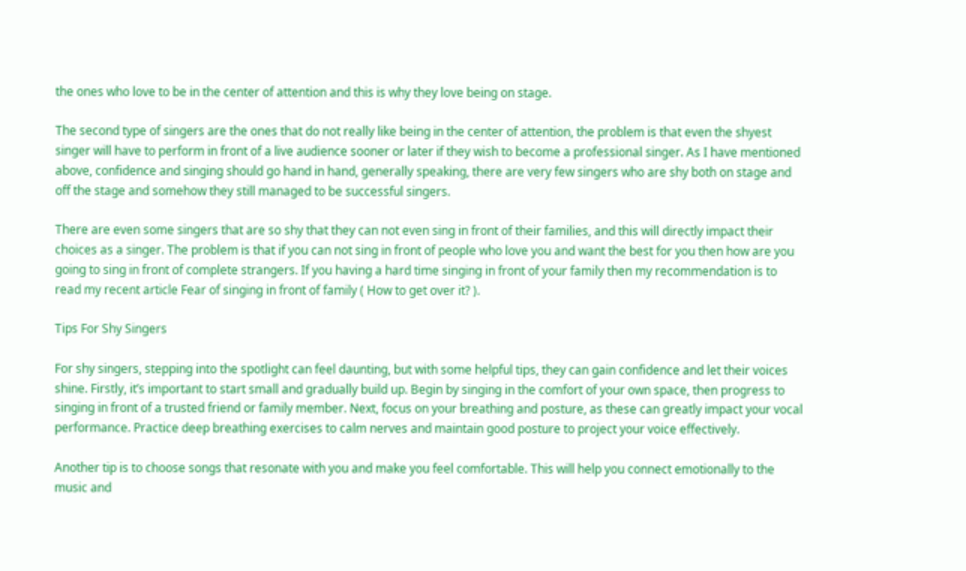the ones who love to be in the center of attention and this is why they love being on stage.

The second type of singers are the ones that do not really like being in the center of attention, the problem is that even the shyest singer will have to perform in front of a live audience sooner or later if they wish to become a professional singer. As I have mentioned above, confidence and singing should go hand in hand, generally speaking, there are very few singers who are shy both on stage and off the stage and somehow they still managed to be successful singers.

There are even some singers that are so shy that they can not even sing in front of their families, and this will directly impact their choices as a singer. The problem is that if you can not sing in front of people who love you and want the best for you then how are you going to sing in front of complete strangers. If you having a hard time singing in front of your family then my recommendation is to read my recent article Fear of singing in front of family ( How to get over it? ).

Tips For Shy Singers

For shy singers, stepping into the spotlight can feel daunting, but with some helpful tips, they can gain confidence and let their voices shine. Firstly, it’s important to start small and gradually build up. Begin by singing in the comfort of your own space, then progress to singing in front of a trusted friend or family member. Next, focus on your breathing and posture, as these can greatly impact your vocal performance. Practice deep breathing exercises to calm nerves and maintain good posture to project your voice effectively.

Another tip is to choose songs that resonate with you and make you feel comfortable. This will help you connect emotionally to the music and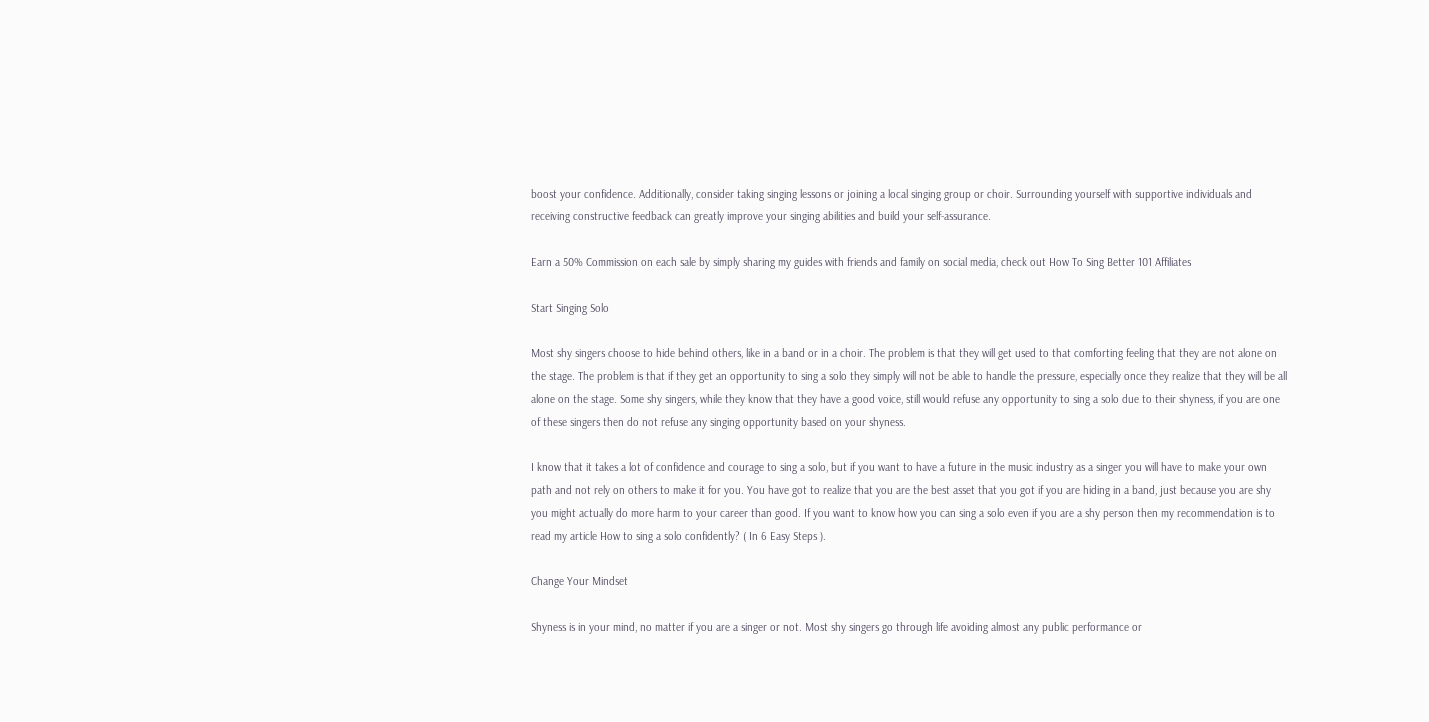boost your confidence. Additionally, consider taking singing lessons or joining a local singing group or choir. Surrounding yourself with supportive individuals and receiving constructive feedback can greatly improve your singing abilities and build your self-assurance.

Earn a 50% Commission on each sale by simply sharing my guides with friends and family on social media, check out How To Sing Better 101 Affiliates

Start Singing Solo

Most shy singers choose to hide behind others, like in a band or in a choir. The problem is that they will get used to that comforting feeling that they are not alone on the stage. The problem is that if they get an opportunity to sing a solo they simply will not be able to handle the pressure, especially once they realize that they will be all alone on the stage. Some shy singers, while they know that they have a good voice, still would refuse any opportunity to sing a solo due to their shyness, if you are one of these singers then do not refuse any singing opportunity based on your shyness.

I know that it takes a lot of confidence and courage to sing a solo, but if you want to have a future in the music industry as a singer you will have to make your own path and not rely on others to make it for you. You have got to realize that you are the best asset that you got if you are hiding in a band, just because you are shy you might actually do more harm to your career than good. If you want to know how you can sing a solo even if you are a shy person then my recommendation is to read my article How to sing a solo confidently? ( In 6 Easy Steps ).

Change Your Mindset

Shyness is in your mind, no matter if you are a singer or not. Most shy singers go through life avoiding almost any public performance or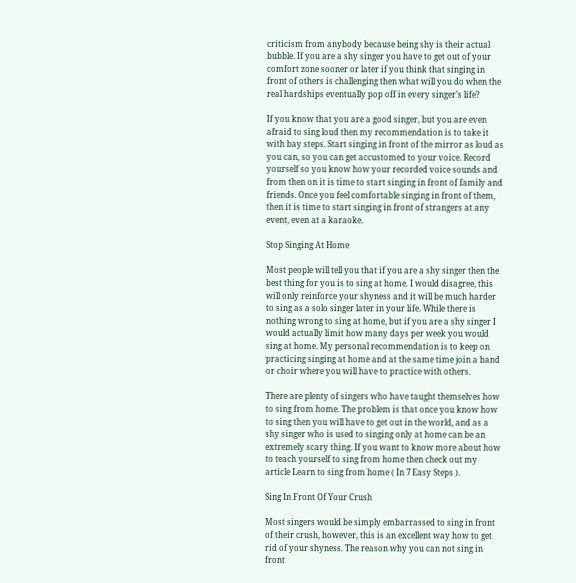criticism from anybody because being shy is their actual bubble. If you are a shy singer you have to get out of your comfort zone sooner or later if you think that singing in front of others is challenging then what will you do when the real hardships eventually pop off in every singer’s life?

If you know that you are a good singer, but you are even afraid to sing loud then my recommendation is to take it with bay steps. Start singing in front of the mirror as loud as you can, so you can get accustomed to your voice. Record yourself so you know how your recorded voice sounds and from then on it is time to start singing in front of family and friends. Once you feel comfortable singing in front of them, then it is time to start singing in front of strangers at any event, even at a karaoke.

Stop Singing At Home

Most people will tell you that if you are a shy singer then the best thing for you is to sing at home. I would disagree, this will only reinforce your shyness and it will be much harder to sing as a solo singer later in your life. While there is nothing wrong to sing at home, but if you are a shy singer I would actually limit how many days per week you would sing at home. My personal recommendation is to keep on practicing singing at home and at the same time join a band or choir where you will have to practice with others.

There are plenty of singers who have taught themselves how to sing from home. The problem is that once you know how to sing then you will have to get out in the world, and as a shy singer who is used to singing only at home can be an extremely scary thing. If you want to know more about how to teach yourself to sing from home then check out my article Learn to sing from home ( In 7 Easy Steps ).

Sing In Front Of Your Crush

Most singers would be simply embarrassed to sing in front of their crush, however, this is an excellent way how to get rid of your shyness. The reason why you can not sing in front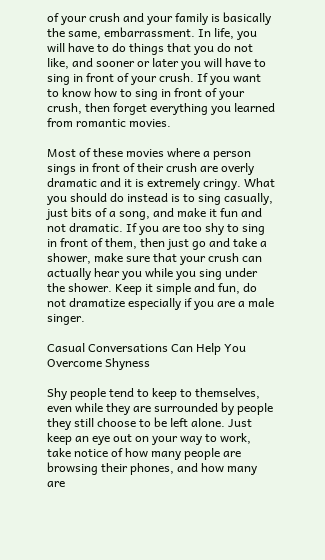of your crush and your family is basically the same, embarrassment. In life, you will have to do things that you do not like, and sooner or later you will have to sing in front of your crush. If you want to know how to sing in front of your crush, then forget everything you learned from romantic movies.

Most of these movies where a person sings in front of their crush are overly dramatic and it is extremely cringy. What you should do instead is to sing casually, just bits of a song, and make it fun and not dramatic. If you are too shy to sing in front of them, then just go and take a shower, make sure that your crush can actually hear you while you sing under the shower. Keep it simple and fun, do not dramatize especially if you are a male singer.

Casual Conversations Can Help You Overcome Shyness

Shy people tend to keep to themselves, even while they are surrounded by people they still choose to be left alone. Just keep an eye out on your way to work, take notice of how many people are browsing their phones, and how many are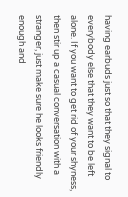having earbuds just so that they signal to everybody else that they want to be left alone. If you want to get rid of your shyness, then stir up a casual conversation with a stranger, just make sure he looks friendly enough and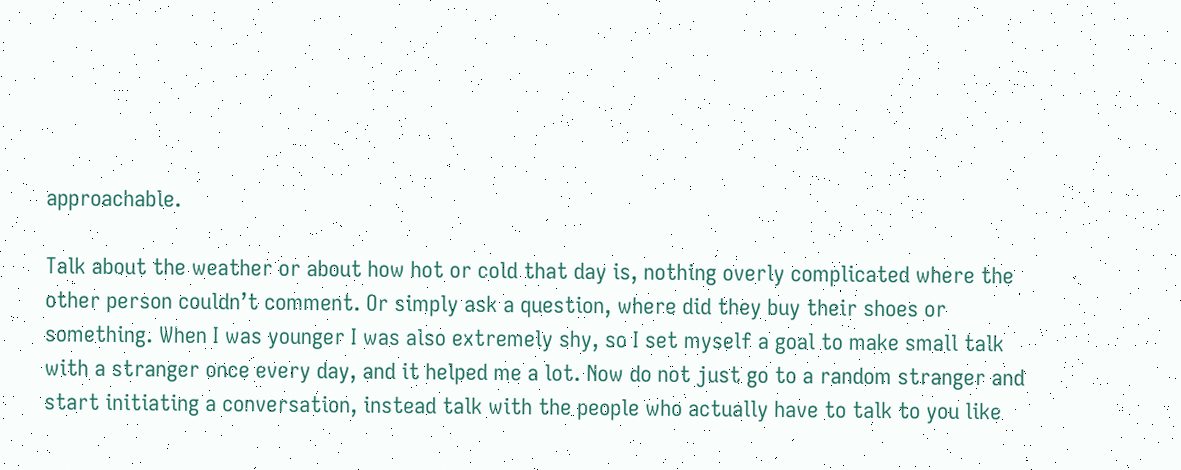approachable.

Talk about the weather or about how hot or cold that day is, nothing overly complicated where the other person couldn’t comment. Or simply ask a question, where did they buy their shoes or something. When I was younger I was also extremely shy, so I set myself a goal to make small talk with a stranger once every day, and it helped me a lot. Now do not just go to a random stranger and start initiating a conversation, instead talk with the people who actually have to talk to you like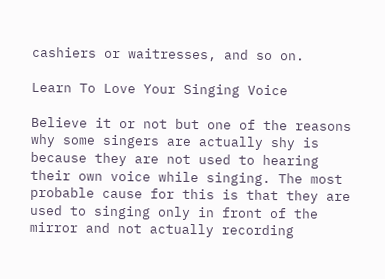cashiers or waitresses, and so on.

Learn To Love Your Singing Voice

Believe it or not but one of the reasons why some singers are actually shy is because they are not used to hearing their own voice while singing. The most probable cause for this is that they are used to singing only in front of the mirror and not actually recording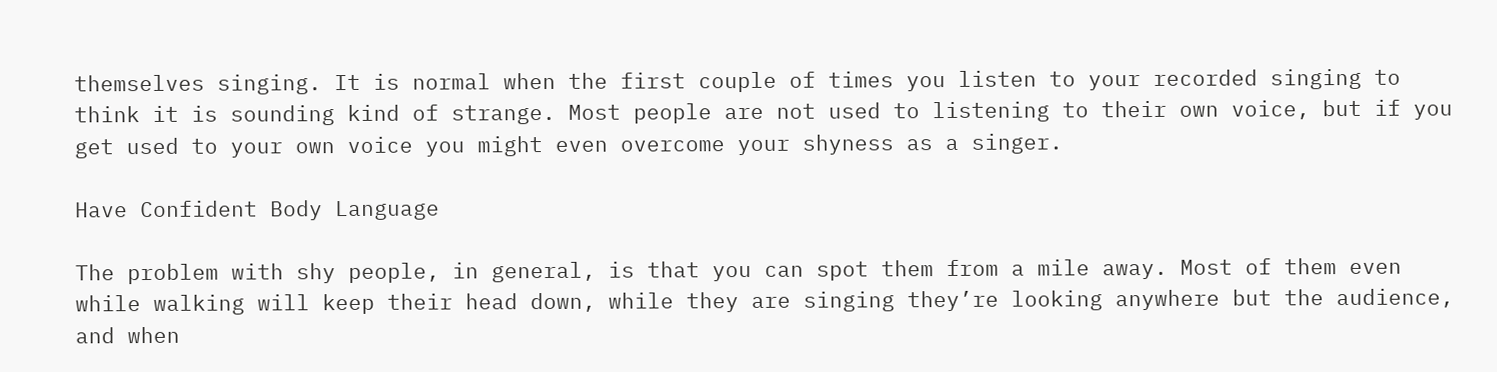themselves singing. It is normal when the first couple of times you listen to your recorded singing to think it is sounding kind of strange. Most people are not used to listening to their own voice, but if you get used to your own voice you might even overcome your shyness as a singer.

Have Confident Body Language

The problem with shy people, in general, is that you can spot them from a mile away. Most of them even while walking will keep their head down, while they are singing they’re looking anywhere but the audience, and when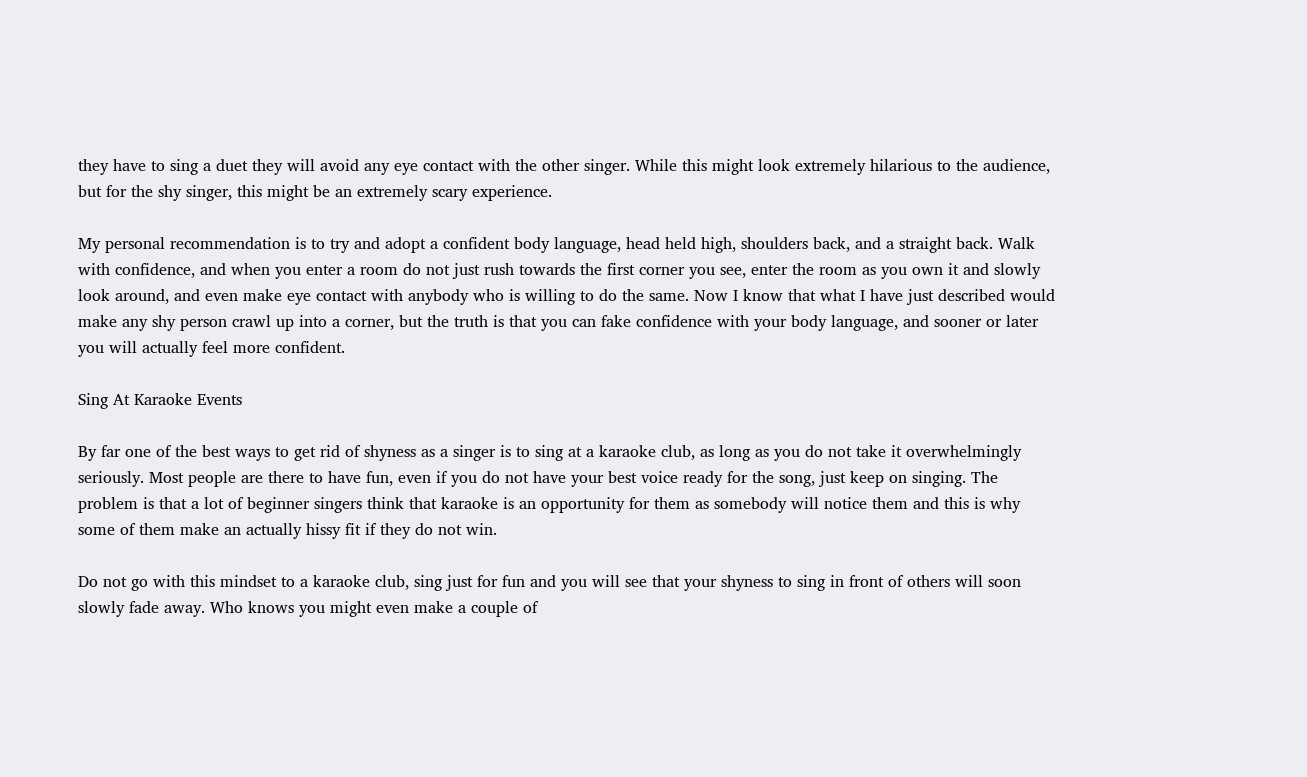they have to sing a duet they will avoid any eye contact with the other singer. While this might look extremely hilarious to the audience, but for the shy singer, this might be an extremely scary experience.

My personal recommendation is to try and adopt a confident body language, head held high, shoulders back, and a straight back. Walk with confidence, and when you enter a room do not just rush towards the first corner you see, enter the room as you own it and slowly look around, and even make eye contact with anybody who is willing to do the same. Now I know that what I have just described would make any shy person crawl up into a corner, but the truth is that you can fake confidence with your body language, and sooner or later you will actually feel more confident.

Sing At Karaoke Events

By far one of the best ways to get rid of shyness as a singer is to sing at a karaoke club, as long as you do not take it overwhelmingly seriously. Most people are there to have fun, even if you do not have your best voice ready for the song, just keep on singing. The problem is that a lot of beginner singers think that karaoke is an opportunity for them as somebody will notice them and this is why some of them make an actually hissy fit if they do not win.

Do not go with this mindset to a karaoke club, sing just for fun and you will see that your shyness to sing in front of others will soon slowly fade away. Who knows you might even make a couple of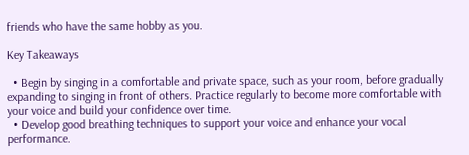friends who have the same hobby as you.

Key Takeaways

  • Begin by singing in a comfortable and private space, such as your room, before gradually expanding to singing in front of others. Practice regularly to become more comfortable with your voice and build your confidence over time.
  • Develop good breathing techniques to support your voice and enhance your vocal performance.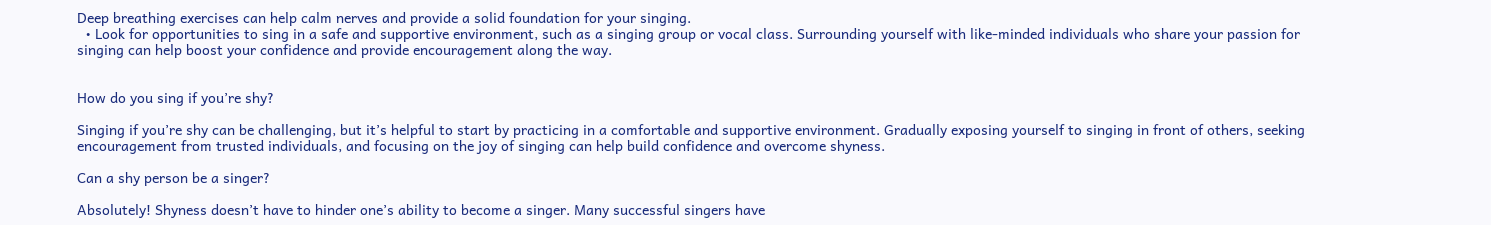Deep breathing exercises can help calm nerves and provide a solid foundation for your singing.
  • Look for opportunities to sing in a safe and supportive environment, such as a singing group or vocal class. Surrounding yourself with like-minded individuals who share your passion for singing can help boost your confidence and provide encouragement along the way.


How do you sing if you’re shy?

Singing if you’re shy can be challenging, but it’s helpful to start by practicing in a comfortable and supportive environment. Gradually exposing yourself to singing in front of others, seeking encouragement from trusted individuals, and focusing on the joy of singing can help build confidence and overcome shyness.

Can a shy person be a singer?

Absolutely! Shyness doesn’t have to hinder one’s ability to become a singer. Many successful singers have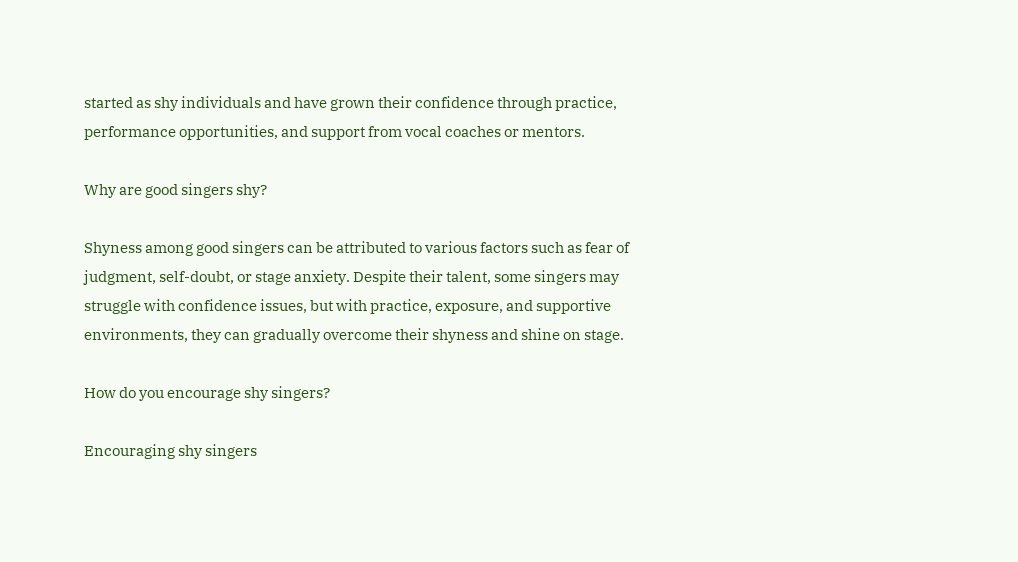started as shy individuals and have grown their confidence through practice, performance opportunities, and support from vocal coaches or mentors.

Why are good singers shy?

Shyness among good singers can be attributed to various factors such as fear of judgment, self-doubt, or stage anxiety. Despite their talent, some singers may struggle with confidence issues, but with practice, exposure, and supportive environments, they can gradually overcome their shyness and shine on stage.

How do you encourage shy singers?

Encouraging shy singers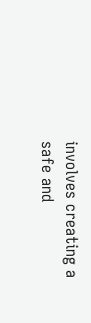involves creating a safe and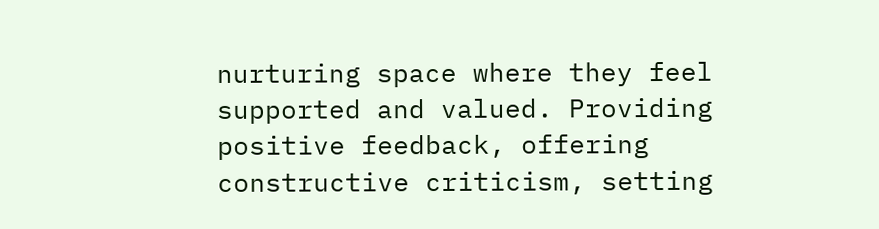nurturing space where they feel supported and valued. Providing positive feedback, offering constructive criticism, setting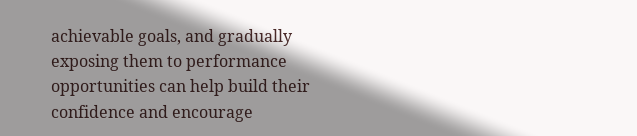achievable goals, and gradually exposing them to performance opportunities can help build their confidence and encourage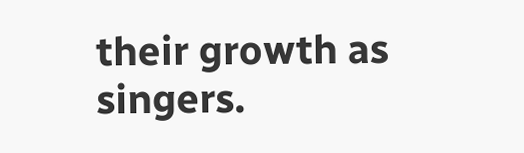their growth as singers.